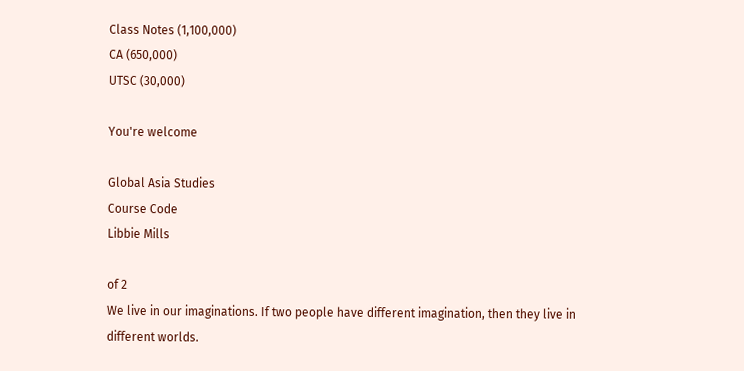Class Notes (1,100,000)
CA (650,000)
UTSC (30,000)

You're welcome

Global Asia Studies
Course Code
Libbie Mills

of 2
We live in our imaginations. If two people have different imagination, then they live in
different worlds.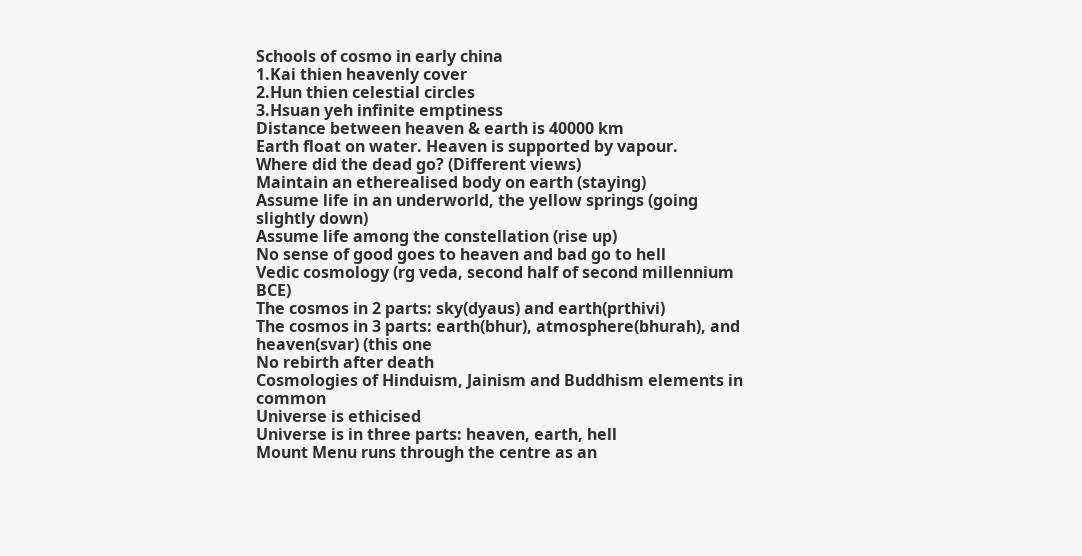Schools of cosmo in early china
1.Kai thien heavenly cover
2.Hun thien celestial circles
3.Hsuan yeh infinite emptiness
Distance between heaven & earth is 40000 km
Earth float on water. Heaven is supported by vapour.
Where did the dead go? (Different views)
Maintain an etherealised body on earth (staying)
Assume life in an underworld, the yellow springs (going slightly down)
Assume life among the constellation (rise up)
No sense of good goes to heaven and bad go to hell
Vedic cosmology (rg veda, second half of second millennium BCE)
The cosmos in 2 parts: sky(dyaus) and earth(prthivi)
The cosmos in 3 parts: earth(bhur), atmosphere(bhurah), and heaven(svar) (this one
No rebirth after death
Cosmologies of Hinduism, Jainism and Buddhism elements in common
Universe is ethicised
Universe is in three parts: heaven, earth, hell
Mount Menu runs through the centre as an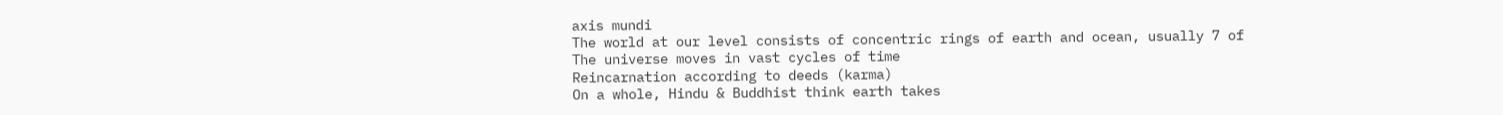axis mundi
The world at our level consists of concentric rings of earth and ocean, usually 7 of
The universe moves in vast cycles of time
Reincarnation according to deeds (karma)
On a whole, Hindu & Buddhist think earth takes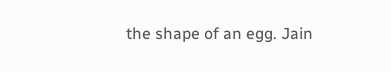the shape of an egg. Jain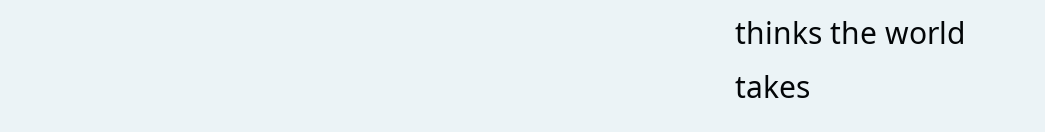thinks the world
takes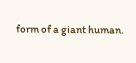form of a giant human.